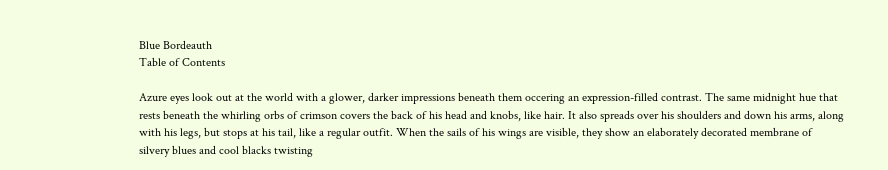Blue Bordeauth
Table of Contents

Azure eyes look out at the world with a glower, darker impressions beneath them occering an expression-filled contrast. The same midnight hue that rests beneath the whirling orbs of crimson covers the back of his head and knobs, like hair. It also spreads over his shoulders and down his arms, along with his legs, but stops at his tail, like a regular outfit. When the sails of his wings are visible, they show an elaborately decorated membrane of silvery blues and cool blacks twisting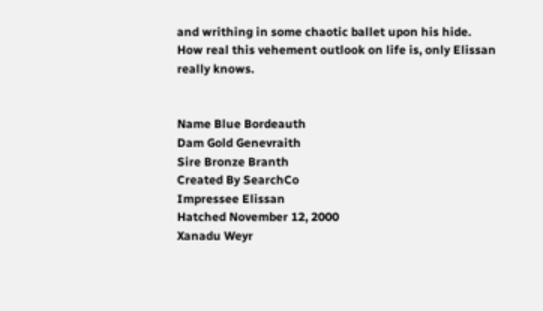and writhing in some chaotic ballet upon his hide. How real this vehement outlook on life is, only Elissan really knows.


Name Blue Bordeauth
Dam Gold Genevraith
Sire Bronze Branth
Created By SearchCo
Impressee Elissan
Hatched November 12, 2000
Xanadu Weyr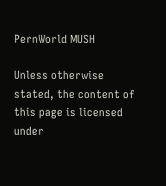PernWorld MUSH

Unless otherwise stated, the content of this page is licensed under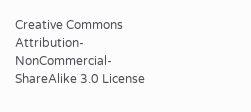Creative Commons Attribution-NonCommercial-ShareAlike 3.0 License